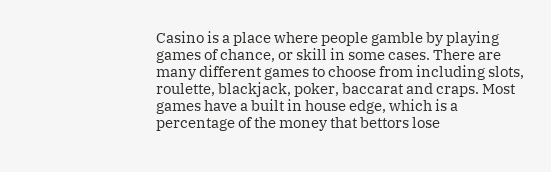Casino is a place where people gamble by playing games of chance, or skill in some cases. There are many different games to choose from including slots, roulette, blackjack, poker, baccarat and craps. Most games have a built in house edge, which is a percentage of the money that bettors lose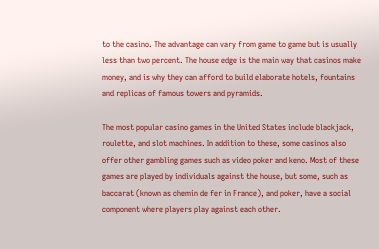to the casino. The advantage can vary from game to game but is usually less than two percent. The house edge is the main way that casinos make money, and is why they can afford to build elaborate hotels, fountains and replicas of famous towers and pyramids.

The most popular casino games in the United States include blackjack, roulette, and slot machines. In addition to these, some casinos also offer other gambling games such as video poker and keno. Most of these games are played by individuals against the house, but some, such as baccarat (known as chemin de fer in France), and poker, have a social component where players play against each other.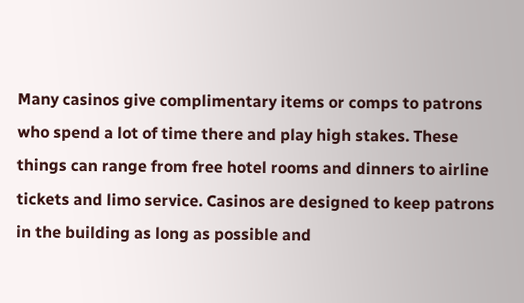Many casinos give complimentary items or comps to patrons who spend a lot of time there and play high stakes. These things can range from free hotel rooms and dinners to airline tickets and limo service. Casinos are designed to keep patrons in the building as long as possible and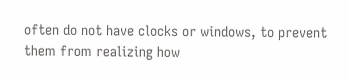often do not have clocks or windows, to prevent them from realizing how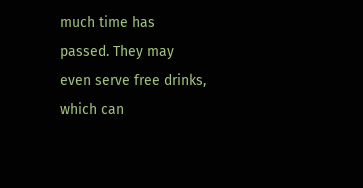much time has passed. They may even serve free drinks, which can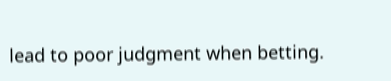lead to poor judgment when betting.